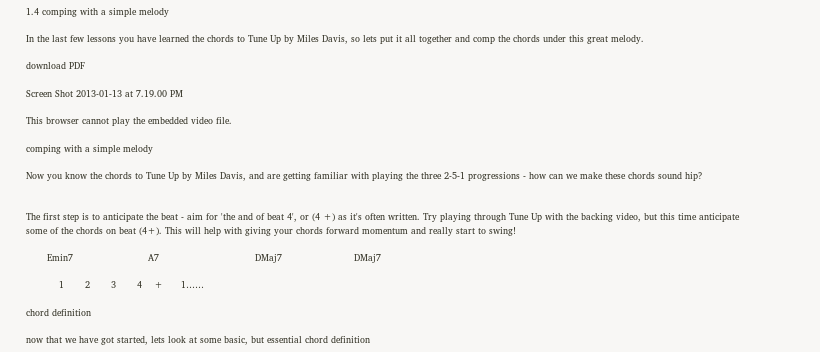1.4 comping with a simple melody

In the last few lessons you have learned the chords to Tune Up by Miles Davis, so lets put it all together and comp the chords under this great melody.

download PDF

Screen Shot 2013-01-13 at 7.19.00 PM

This browser cannot play the embedded video file.

comping with a simple melody

Now you know the chords to Tune Up by Miles Davis, and are getting familiar with playing the three 2-5-1 progressions - how can we make these chords sound hip?


The first step is to anticipate the beat - aim for 'the and of beat 4', or (4 +) as it's often written. Try playing through Tune Up with the backing video, but this time anticipate some of the chords on beat (4+). This will help with giving your chords forward momentum and really start to swing!

       Emin7                         A7                                DMaj7                        DMaj7

           1       2       3       4    +      1……

chord definition

now that we have got started, lets look at some basic, but essential chord definition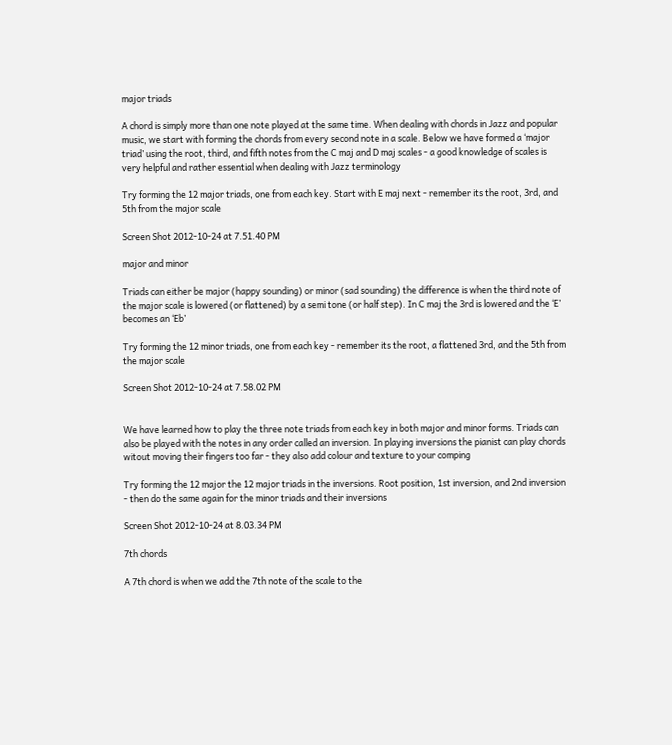major triads

A chord is simply more than one note played at the same time. When dealing with chords in Jazz and popular music, we start with forming the chords from every second note in a scale. Below we have formed a ‘major triad’ using the root, third, and fifth notes from the C maj and D maj scales - a good knowledge of scales is very helpful and rather essential when dealing with Jazz terminology

Try forming the 12 major triads, one from each key. Start with E maj next - remember its the root, 3rd, and 5th from the major scale

Screen Shot 2012-10-24 at 7.51.40 PM

major and minor

Triads can either be major (happy sounding) or minor (sad sounding) the difference is when the third note of the major scale is lowered (or flattened) by a semi tone (or half step). In C maj the 3rd is lowered and the ‘E’ becomes an ‘Eb’

Try forming the 12 minor triads, one from each key - remember its the root, a flattened 3rd, and the 5th from the major scale

Screen Shot 2012-10-24 at 7.58.02 PM


We have learned how to play the three note triads from each key in both major and minor forms. Triads can also be played with the notes in any order called an inversion. In playing inversions the pianist can play chords witout moving their fingers too far - they also add colour and texture to your comping

Try forming the 12 major the 12 major triads in the inversions. Root position, 1st inversion, and 2nd inversion - then do the same again for the minor triads and their inversions

Screen Shot 2012-10-24 at 8.03.34 PM

7th chords

A 7th chord is when we add the 7th note of the scale to the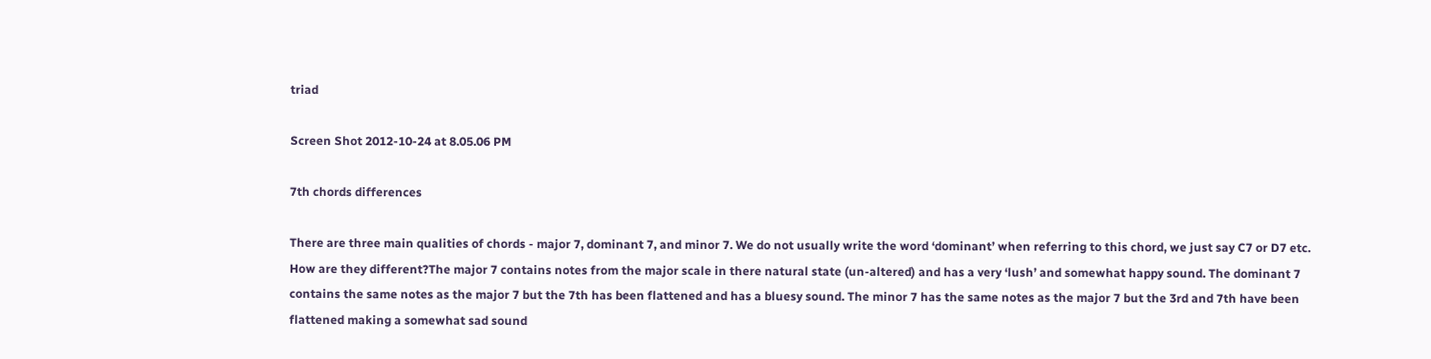triad

Screen Shot 2012-10-24 at 8.05.06 PM

7th chords differences

There are three main qualities of chords - major 7, dominant 7, and minor 7. We do not usually write the word ‘dominant’ when referring to this chord, we just say C7 or D7 etc. How are they different?The major 7 contains notes from the major scale in there natural state (un-altered) and has a very ‘lush’ and somewhat happy sound. The dominant 7 contains the same notes as the major 7 but the 7th has been flattened and has a bluesy sound. The minor 7 has the same notes as the major 7 but the 3rd and 7th have been flattened making a somewhat sad sound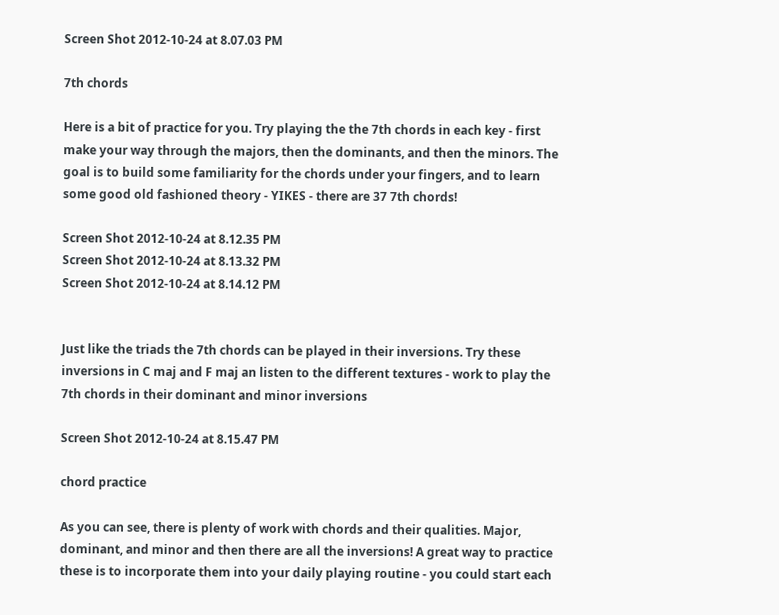Screen Shot 2012-10-24 at 8.07.03 PM

7th chords

Here is a bit of practice for you. Try playing the the 7th chords in each key - first make your way through the majors, then the dominants, and then the minors. The goal is to build some familiarity for the chords under your fingers, and to learn some good old fashioned theory - YIKES - there are 37 7th chords!

Screen Shot 2012-10-24 at 8.12.35 PM
Screen Shot 2012-10-24 at 8.13.32 PM
Screen Shot 2012-10-24 at 8.14.12 PM


Just like the triads the 7th chords can be played in their inversions. Try these inversions in C maj and F maj an listen to the different textures - work to play the 7th chords in their dominant and minor inversions

Screen Shot 2012-10-24 at 8.15.47 PM

chord practice

As you can see, there is plenty of work with chords and their qualities. Major, dominant, and minor and then there are all the inversions! A great way to practice these is to incorporate them into your daily playing routine - you could start each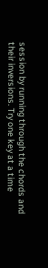session by running through the chords and their inversions. Try one key at a time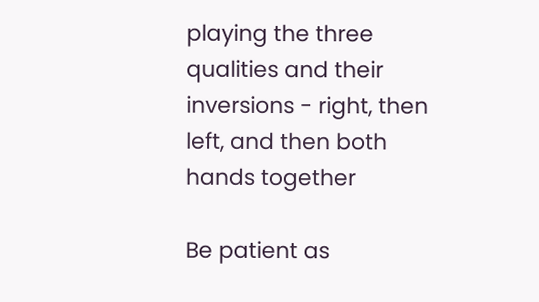playing the three qualities and their inversions - right, then left, and then both hands together

Be patient as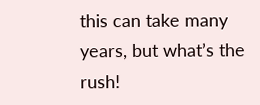this can take many years, but what’s the rush!